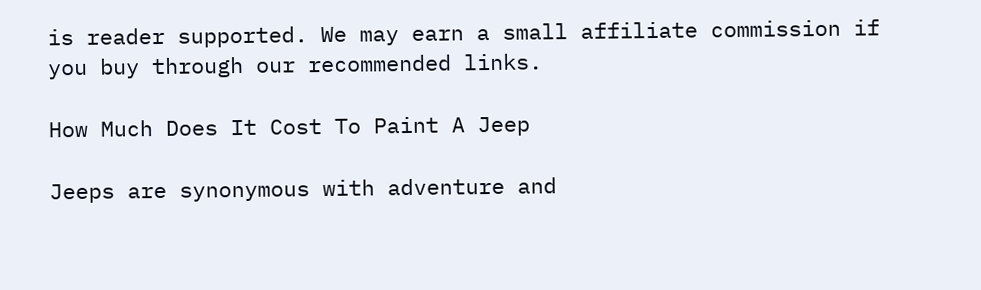is reader supported. We may earn a small affiliate commission if you buy through our recommended links.

How Much Does It Cost To Paint A Jeep

Jeeps are synonymous with adventure and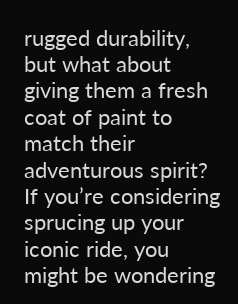rugged durability, but what about giving them a fresh coat of paint to match their adventurous spirit? If you’re considering sprucing up your iconic ride, you might be wondering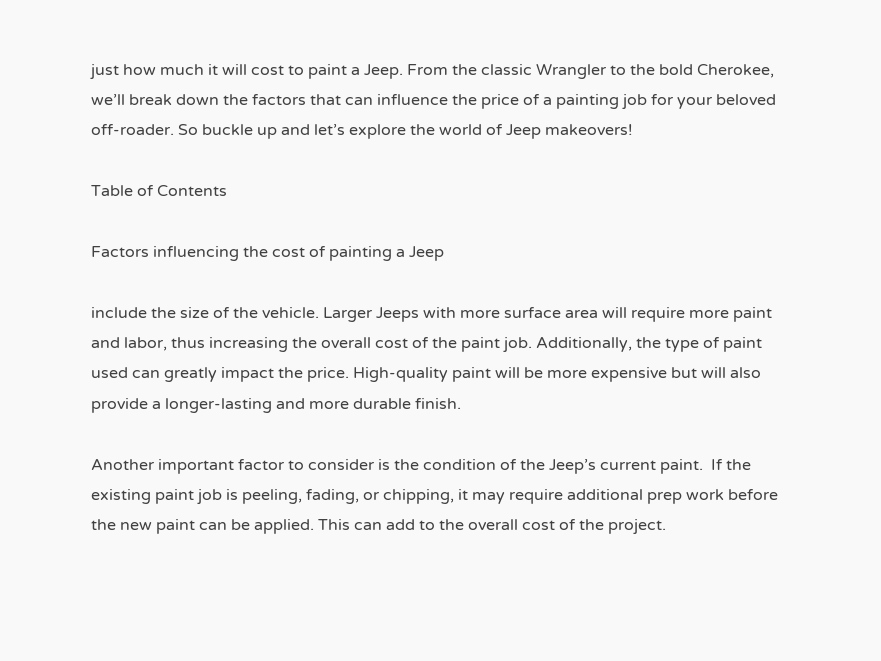just how much it will cost to paint a Jeep. From the classic Wrangler to the bold Cherokee, we’ll break down the factors that can influence the price of a painting job for your beloved off-roader. So buckle up and let’s explore the world of Jeep makeovers!

Table of Contents

Factors influencing the cost of painting a Jeep

include the size of the vehicle. Larger Jeeps with more surface area will require more paint and labor, thus increasing the overall cost of the paint job. Additionally, the type of paint used can greatly impact the price. High-quality paint will be more expensive but will also provide a longer-lasting and more durable finish.

Another important factor to consider is the condition of the Jeep’s current paint.  If the existing paint job is peeling, fading, or chipping, it may require additional prep work before the new paint can be applied. This can add to the overall cost of the project.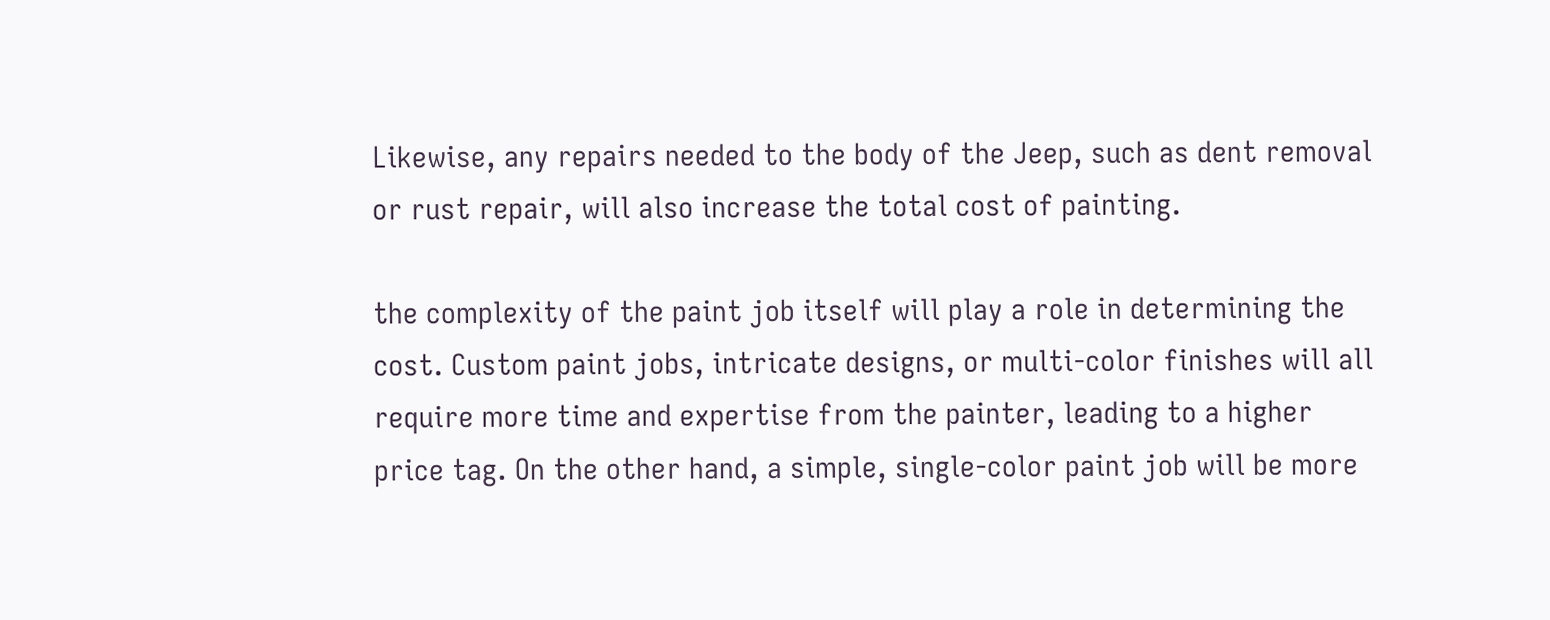Likewise, any repairs needed to the body of the Jeep, such as dent removal or rust repair, will also increase the total cost of painting.

the complexity of the paint job itself will play a role in determining the cost. Custom paint jobs, intricate designs, or multi-color finishes will all require more time and expertise from the painter, leading to a higher price tag. On the other hand, a simple, single-color paint job will be more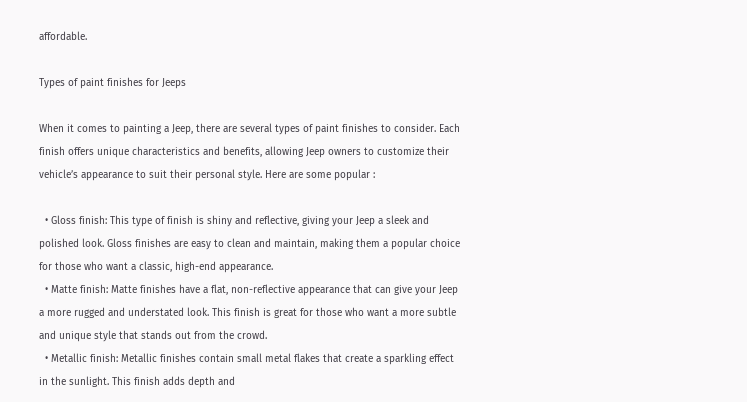affordable.

Types of paint finishes for Jeeps

When it comes to painting a Jeep, there are several types of paint finishes to consider. Each finish offers unique characteristics and benefits, allowing Jeep owners to customize their vehicle’s appearance to suit their personal style. Here are some popular :

  • Gloss finish: This type of finish is shiny and reflective, giving your Jeep a sleek and polished look. Gloss finishes are easy to clean and maintain, making them a popular choice for those who want a classic, high-end appearance.
  • Matte finish: Matte finishes have a flat, non-reflective appearance that can give your Jeep a more rugged and understated look. This finish is great for those who want a more subtle and unique style that stands out from the crowd.
  • Metallic finish: Metallic finishes contain small metal flakes that create a sparkling effect in the sunlight. This finish adds depth and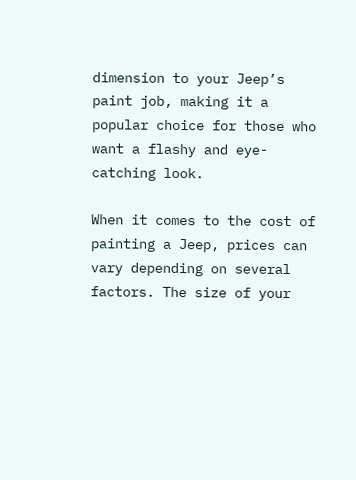dimension to your Jeep’s paint job, making it a popular choice for those who want a flashy and eye-catching look.

When it comes to the cost of painting a Jeep, prices can vary depending on several factors. The size of your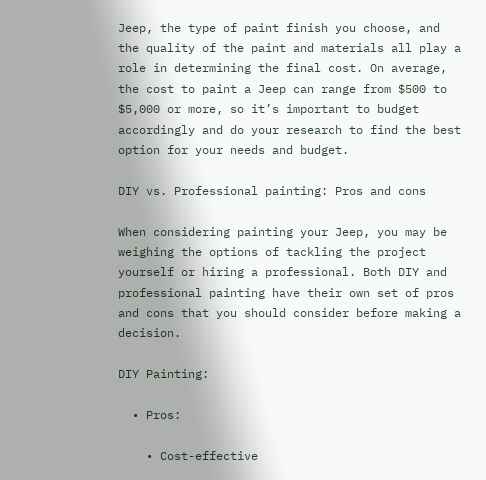Jeep, the type of paint finish you choose, and the quality of the paint and materials all play a role in determining the final cost. On average, the cost to paint a Jeep can range from $500 to $5,000 or more, so it’s important to budget accordingly and do your research to find the best option for your needs and budget.

DIY vs. Professional painting: Pros and cons

When considering painting your Jeep, you may be weighing the options of tackling the project yourself or hiring a professional. Both DIY and professional painting have their own set of pros and cons that you should consider before making a decision.

DIY Painting:

  • Pros:

    • Cost-effective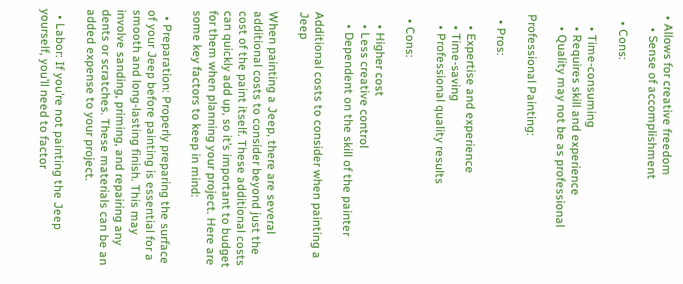• Allows for creative freedom
    • Sense of accomplishment

  • Cons:

    • Time-consuming
    • Requires skill and experience
    • Quality may not be as professional

Professional Painting:

  • Pros:

    • Expertise and experience
    • Time-saving
    • Professional quality results

  • Cons:

    • Higher cost
    • Less creative control
    • Dependent on the skill of the painter

Additional costs to consider when painting a Jeep

When painting a Jeep, there are several additional costs to consider beyond just the cost of the paint itself. These additional costs can quickly add up, so it’s important to budget for them when planning your project. Here are some key factors to keep in mind:

  • Preparation: Properly preparing the surface of your Jeep before painting is essential for a smooth and long-lasting finish. This may involve sanding, priming, and repairing any dents or scratches. These materials can be an added expense to your project.

  • Labor: If you’re not painting the Jeep yourself, you’ll need to factor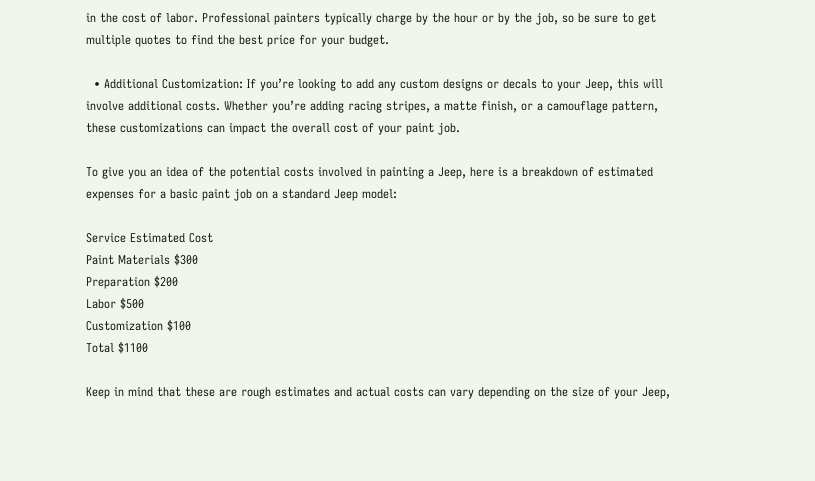in the cost of labor. Professional painters typically charge by the hour or by the job, so be sure to get multiple quotes to find the best price for your budget.

  • Additional Customization: If you’re looking to add any custom designs or decals to your Jeep, this will involve additional costs. Whether you’re adding racing stripes, a matte finish, or a camouflage pattern, these customizations can impact the overall cost of your paint job.

To give you an idea of the potential costs involved in painting a Jeep, here is a breakdown of estimated expenses for a basic paint job on a standard Jeep model:

Service Estimated Cost
Paint Materials $300
Preparation $200
Labor $500
Customization $100
Total $1100

Keep in mind that these are rough estimates and actual costs can vary depending on the size of your Jeep,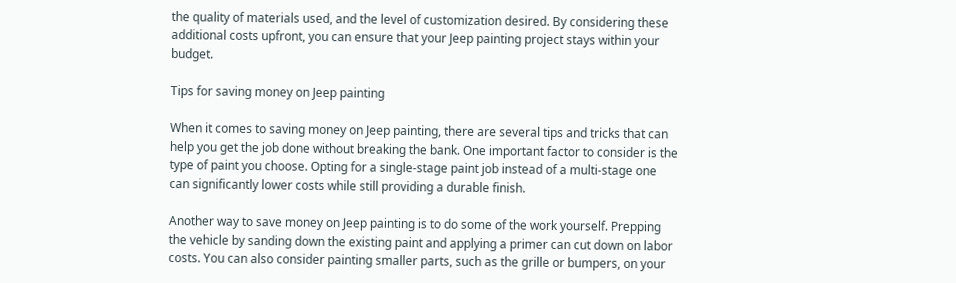the quality of materials used, and the level of customization desired. By considering these additional costs upfront, you can ensure that your Jeep painting project stays within your budget.

Tips for saving money on Jeep painting

When it comes to saving money on Jeep painting, there are several tips and tricks that can help you get the job done without breaking the bank. One important factor to consider is the type of paint you choose. Opting for a single-stage paint job instead of a multi-stage one can significantly lower costs while still providing a durable finish.

Another way to save money on Jeep painting is to do some of the work yourself. Prepping the vehicle by sanding down the existing paint and applying a primer can cut down on labor costs. You can also consider painting smaller parts, such as the grille or bumpers, on your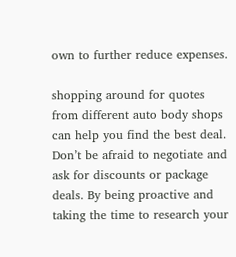own to further reduce expenses.

shopping around for quotes from different auto body shops can help you find the best deal. Don’t be afraid to negotiate and ask for discounts or package deals. By being proactive and taking the time to research your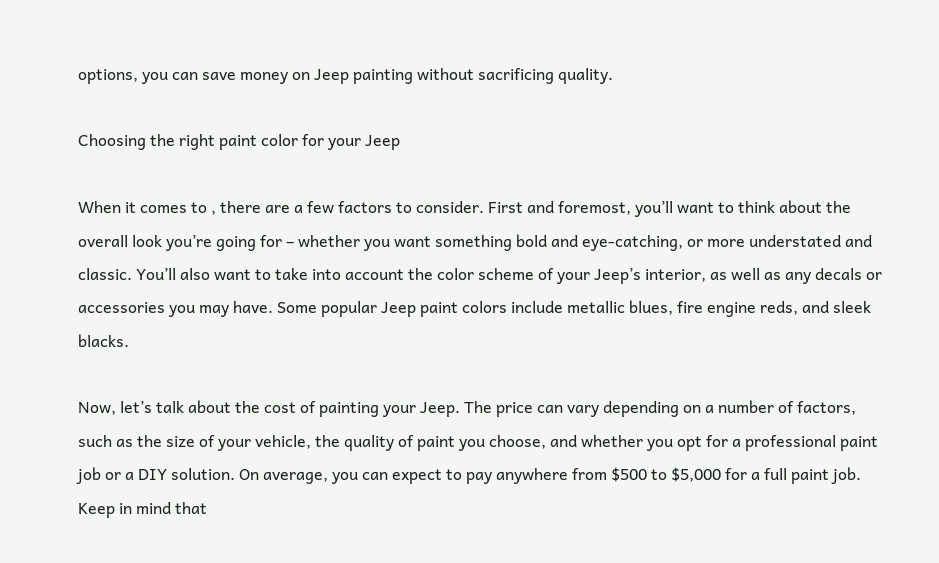options, you can save money on Jeep painting without sacrificing quality.

Choosing the right paint color for your Jeep

When it comes to , there are a few factors to consider. First and foremost, you’ll want to think about the overall look you’re going for – whether you want something bold and eye-catching, or more understated and classic. You’ll also want to take into account the color scheme of your Jeep’s interior, as well as any decals or accessories you may have. Some popular Jeep paint colors include metallic blues, fire engine reds, and sleek blacks.

Now, let’s talk about the cost of painting your Jeep. The price can vary depending on a number of factors, such as the size of your vehicle, the quality of paint you choose, and whether you opt for a professional paint job or a DIY solution. On average, you can expect to pay anywhere from $500 to $5,000 for a full paint job. Keep in mind that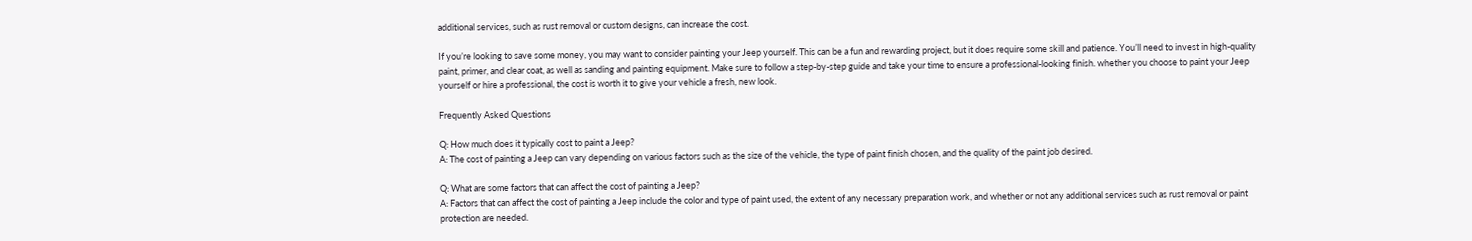additional services, such as rust removal or custom designs, can increase the cost.

If you’re looking to save some money, you may want to consider painting your Jeep yourself. This can be a fun and rewarding project, but it does require some skill and patience. You’ll need to invest in high-quality paint, primer, and clear coat, as well as sanding and painting equipment. Make sure to follow a step-by-step guide and take your time to ensure a professional-looking finish. whether you choose to paint your Jeep yourself or hire a professional, the cost is worth it to give your vehicle a fresh, new look.

Frequently Asked Questions

Q: How much does it typically cost to paint a Jeep?
A: The cost of painting a Jeep can vary depending on various factors such as the size of the vehicle, the type of paint finish chosen, and the quality of the paint job desired.

Q: What are some factors that can affect the cost of painting a Jeep?
A: Factors that can affect the cost of painting a Jeep include the color and type of paint used, the extent of any necessary preparation work, and whether or not any additional services such as rust removal or paint protection are needed.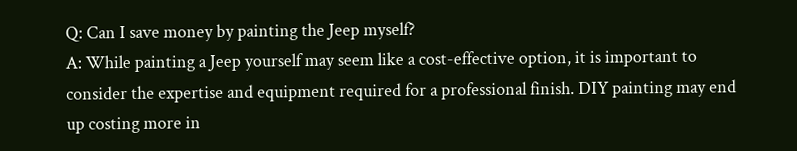Q: Can I save money by painting the Jeep myself?
A: While painting a Jeep yourself may seem like a cost-effective option, it is important to consider the expertise and equipment required for a professional finish. DIY painting may end up costing more in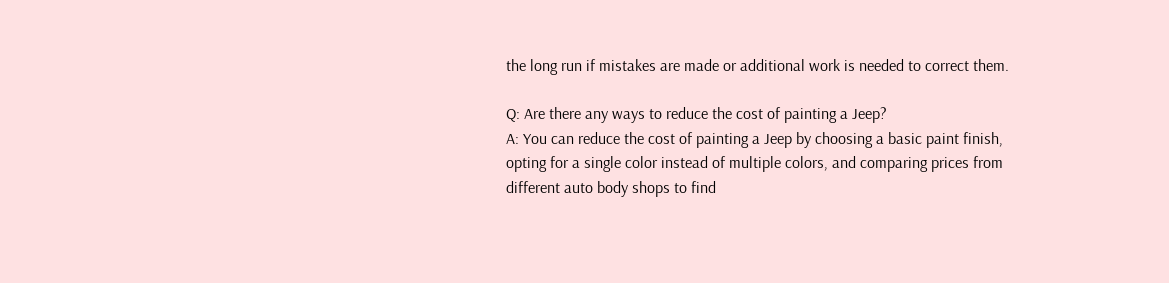the long run if mistakes are made or additional work is needed to correct them.

Q: Are there any ways to reduce the cost of painting a Jeep?
A: You can reduce the cost of painting a Jeep by choosing a basic paint finish, opting for a single color instead of multiple colors, and comparing prices from different auto body shops to find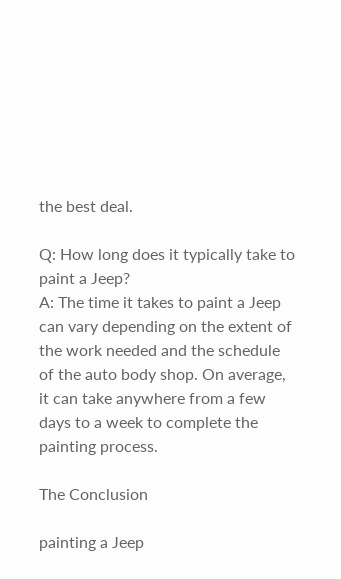the best deal.

Q: How long does it typically take to paint a Jeep?
A: The time it takes to paint a Jeep can vary depending on the extent of the work needed and the schedule of the auto body shop. On average, it can take anywhere from a few days to a week to complete the painting process.

The Conclusion

painting a Jeep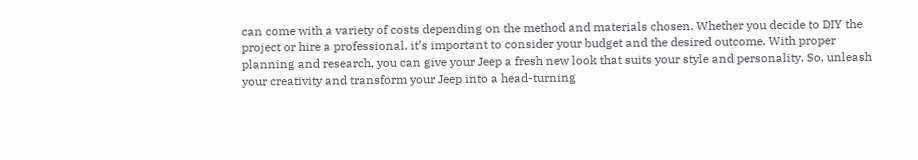can come with a variety of costs depending on the method and materials chosen. Whether you decide to DIY the project or hire a professional, it’s important to consider your budget and the desired outcome. With proper planning and research, you can give your Jeep a fresh new look that suits your style and personality. So, unleash your creativity and transform your Jeep into a head-turning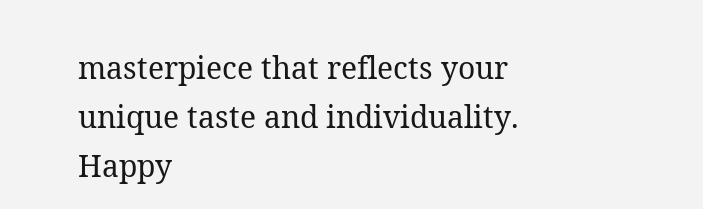masterpiece that reflects your unique taste and individuality. Happy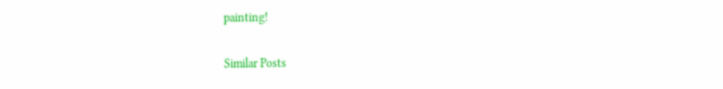painting!

Similar Posts